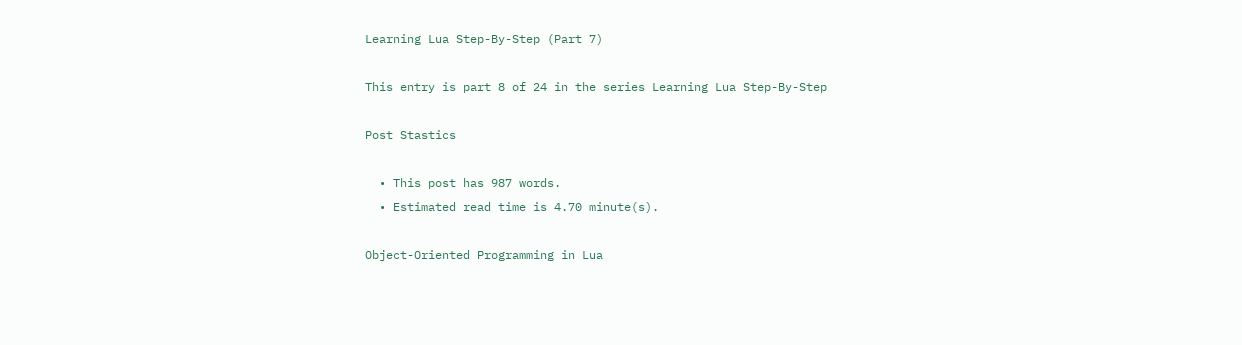Learning Lua Step-By-Step (Part 7)

This entry is part 8 of 24 in the series Learning Lua Step-By-Step

Post Stastics

  • This post has 987 words.
  • Estimated read time is 4.70 minute(s).

Object-Oriented Programming in Lua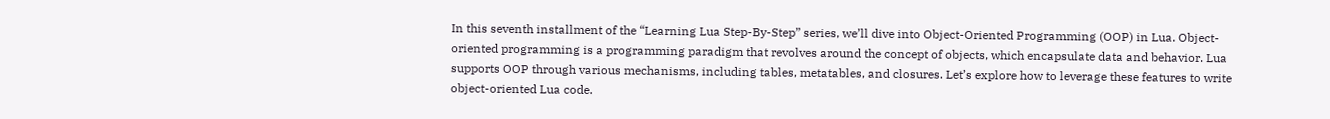In this seventh installment of the “Learning Lua Step-By-Step” series, we’ll dive into Object-Oriented Programming (OOP) in Lua. Object-oriented programming is a programming paradigm that revolves around the concept of objects, which encapsulate data and behavior. Lua supports OOP through various mechanisms, including tables, metatables, and closures. Let’s explore how to leverage these features to write object-oriented Lua code.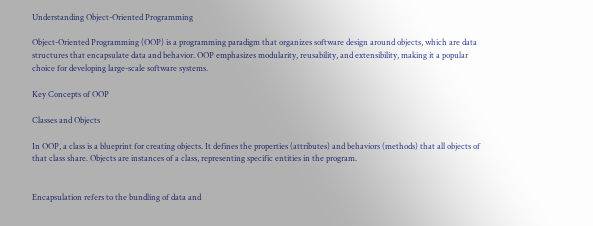Understanding Object-Oriented Programming

Object-Oriented Programming (OOP) is a programming paradigm that organizes software design around objects, which are data structures that encapsulate data and behavior. OOP emphasizes modularity, reusability, and extensibility, making it a popular choice for developing large-scale software systems.

Key Concepts of OOP

Classes and Objects

In OOP, a class is a blueprint for creating objects. It defines the properties (attributes) and behaviors (methods) that all objects of that class share. Objects are instances of a class, representing specific entities in the program.


Encapsulation refers to the bundling of data and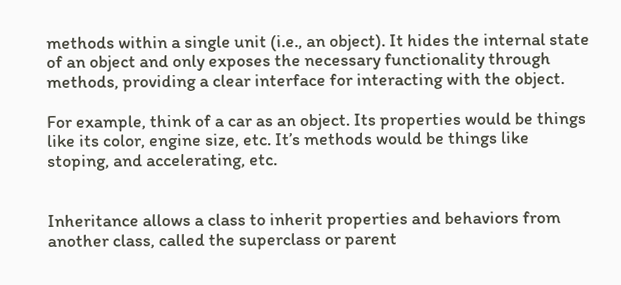methods within a single unit (i.e., an object). It hides the internal state of an object and only exposes the necessary functionality through methods, providing a clear interface for interacting with the object.

For example, think of a car as an object. Its properties would be things like its color, engine size, etc. It’s methods would be things like stoping, and accelerating, etc.


Inheritance allows a class to inherit properties and behaviors from another class, called the superclass or parent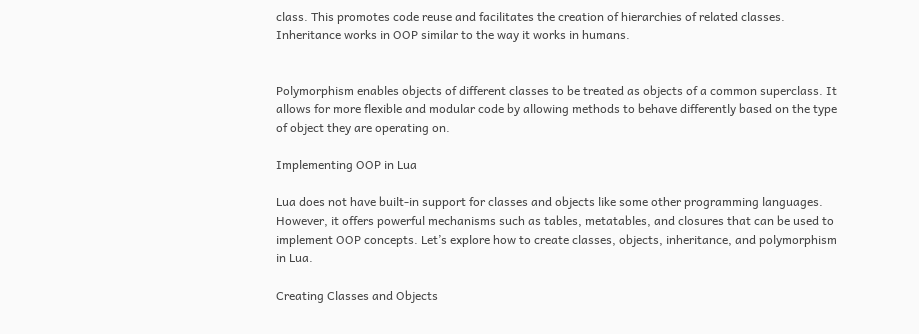class. This promotes code reuse and facilitates the creation of hierarchies of related classes. Inheritance works in OOP similar to the way it works in humans.


Polymorphism enables objects of different classes to be treated as objects of a common superclass. It allows for more flexible and modular code by allowing methods to behave differently based on the type of object they are operating on.

Implementing OOP in Lua

Lua does not have built-in support for classes and objects like some other programming languages. However, it offers powerful mechanisms such as tables, metatables, and closures that can be used to implement OOP concepts. Let’s explore how to create classes, objects, inheritance, and polymorphism in Lua.

Creating Classes and Objects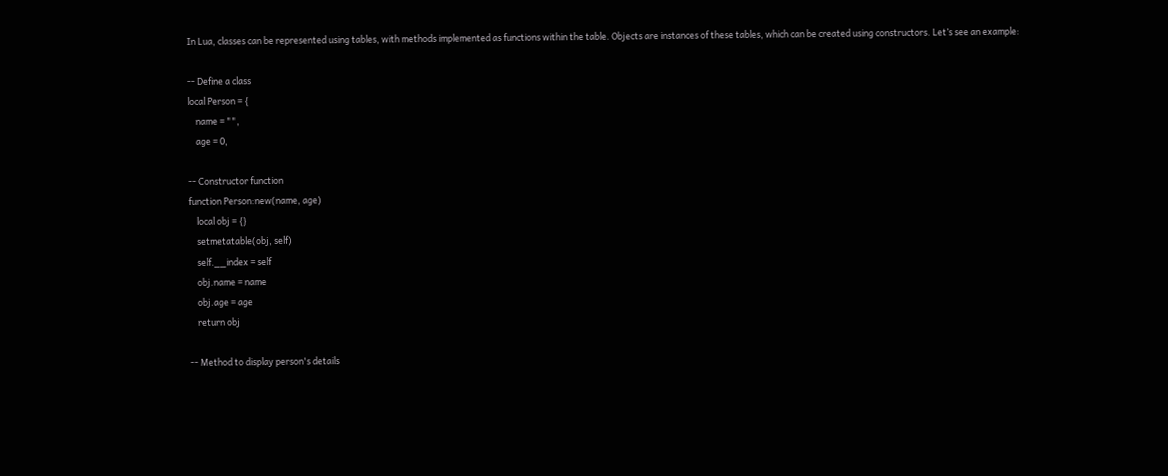In Lua, classes can be represented using tables, with methods implemented as functions within the table. Objects are instances of these tables, which can be created using constructors. Let’s see an example:

-- Define a class
local Person = {
    name = "",
    age = 0,

-- Constructor function
function Person:new(name, age)
    local obj = {}
    setmetatable(obj, self)
    self.__index = self
    obj.name = name
    obj.age = age
    return obj

-- Method to display person's details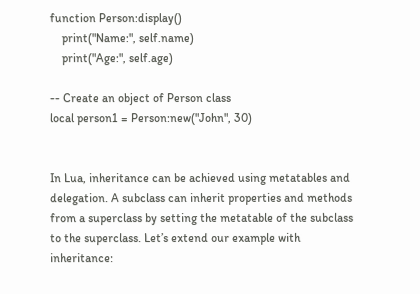function Person:display()
    print("Name:", self.name)
    print("Age:", self.age)

-- Create an object of Person class
local person1 = Person:new("John", 30)


In Lua, inheritance can be achieved using metatables and delegation. A subclass can inherit properties and methods from a superclass by setting the metatable of the subclass to the superclass. Let’s extend our example with inheritance: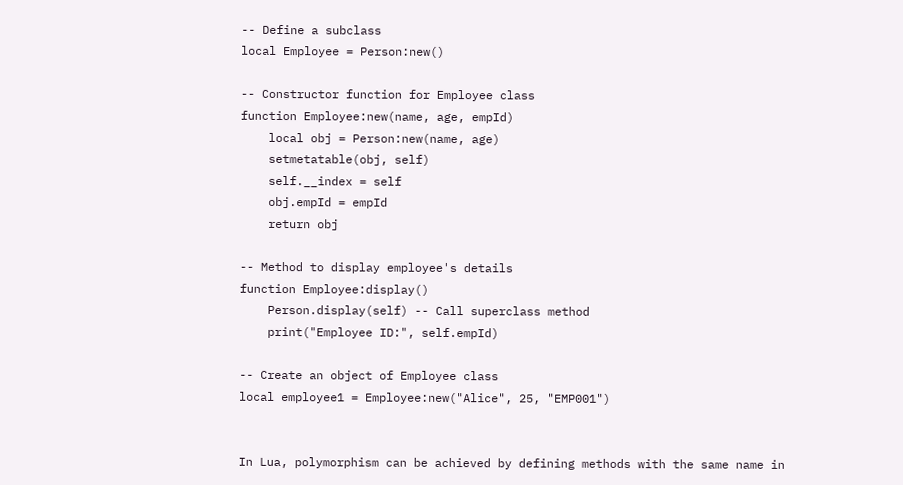-- Define a subclass
local Employee = Person:new()

-- Constructor function for Employee class
function Employee:new(name, age, empId)
    local obj = Person:new(name, age)
    setmetatable(obj, self)
    self.__index = self
    obj.empId = empId
    return obj

-- Method to display employee's details
function Employee:display()
    Person.display(self) -- Call superclass method
    print("Employee ID:", self.empId)

-- Create an object of Employee class
local employee1 = Employee:new("Alice", 25, "EMP001")


In Lua, polymorphism can be achieved by defining methods with the same name in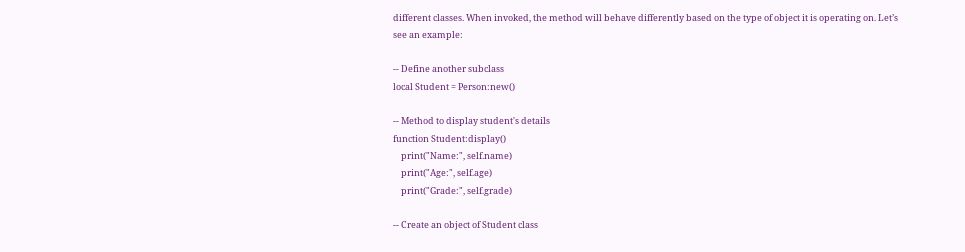different classes. When invoked, the method will behave differently based on the type of object it is operating on. Let’s see an example:

-- Define another subclass
local Student = Person:new()

-- Method to display student's details
function Student:display()
    print("Name:", self.name)
    print("Age:", self.age)
    print("Grade:", self.grade)

-- Create an object of Student class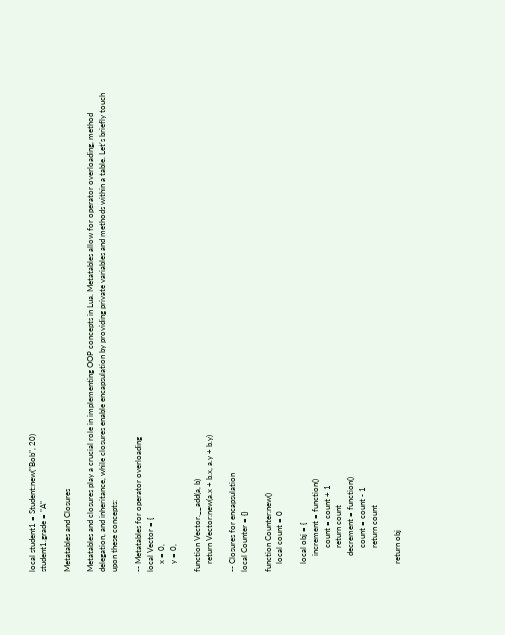local student1 = Student:new("Bob", 20)
student1.grade = "A"

Metatables and Closures

Metatables and closures play a crucial role in implementing OOP concepts in Lua. Metatables allow for operator overloading, method delegation, and inheritance, while closures enable encapsulation by providing private variables and methods within a table. Let’s briefly touch upon these concepts:

-- Metatables for operator overloading
local Vector = {
    x = 0,
    y = 0,

function Vector.__add(a, b)
    return Vector:new(a.x + b.x, a.y + b.y)

-- Closures for encapsulation
local Counter = {}

function Counter:new()
    local count = 0

    local obj = {
        increment = function()
            count = count + 1
            return count
        decrement = function()
            count = count - 1
            return count

    return obj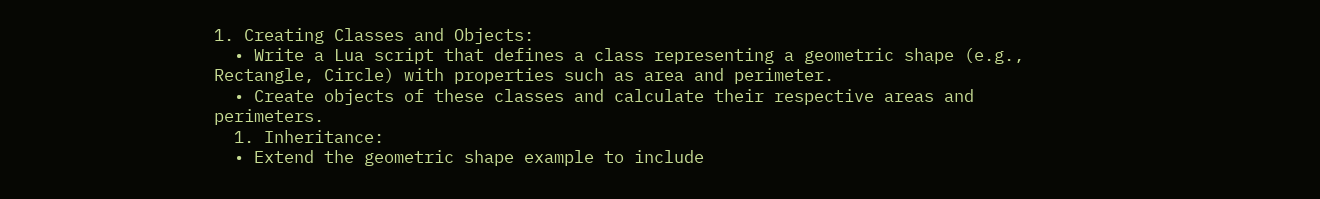1. Creating Classes and Objects:
  • Write a Lua script that defines a class representing a geometric shape (e.g., Rectangle, Circle) with properties such as area and perimeter.
  • Create objects of these classes and calculate their respective areas and perimeters.
  1. Inheritance:
  • Extend the geometric shape example to include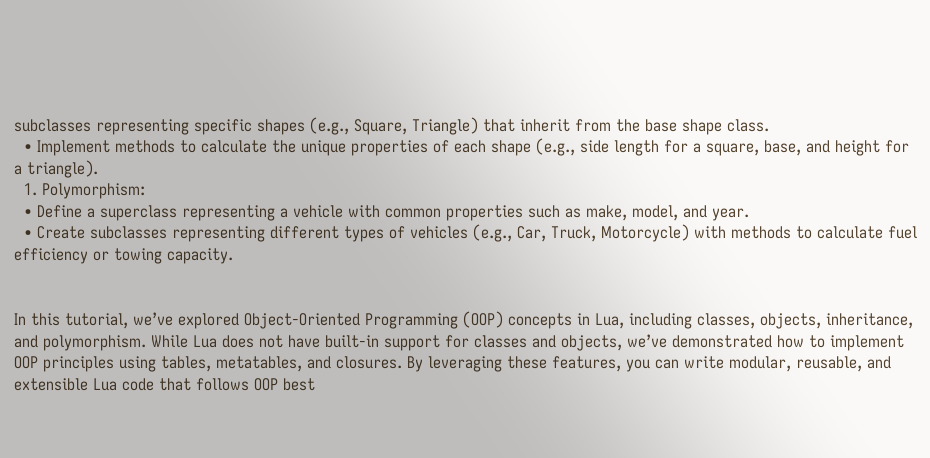subclasses representing specific shapes (e.g., Square, Triangle) that inherit from the base shape class.
  • Implement methods to calculate the unique properties of each shape (e.g., side length for a square, base, and height for a triangle).
  1. Polymorphism:
  • Define a superclass representing a vehicle with common properties such as make, model, and year.
  • Create subclasses representing different types of vehicles (e.g., Car, Truck, Motorcycle) with methods to calculate fuel efficiency or towing capacity.


In this tutorial, we’ve explored Object-Oriented Programming (OOP) concepts in Lua, including classes, objects, inheritance, and polymorphism. While Lua does not have built-in support for classes and objects, we’ve demonstrated how to implement OOP principles using tables, metatables, and closures. By leveraging these features, you can write modular, reusable, and extensible Lua code that follows OOP best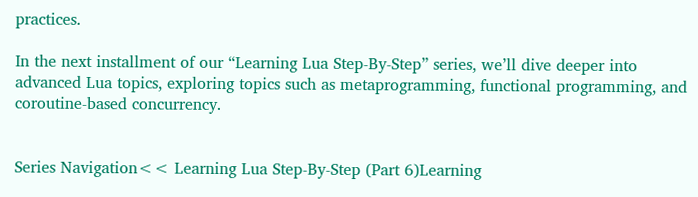practices.

In the next installment of our “Learning Lua Step-By-Step” series, we’ll dive deeper into advanced Lua topics, exploring topics such as metaprogramming, functional programming, and coroutine-based concurrency.


Series Navigation<< Learning Lua Step-By-Step (Part 6)Learning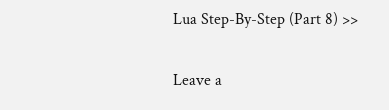Lua Step-By-Step (Part 8) >>

Leave a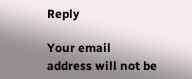Reply

Your email address will not be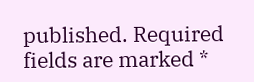published. Required fields are marked *